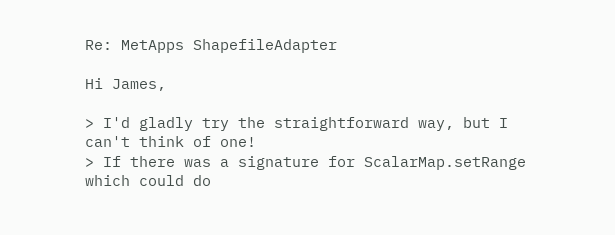Re: MetApps ShapefileAdapter

Hi James,

> I'd gladly try the straightforward way, but I can't think of one!
> If there was a signature for ScalarMap.setRange which could do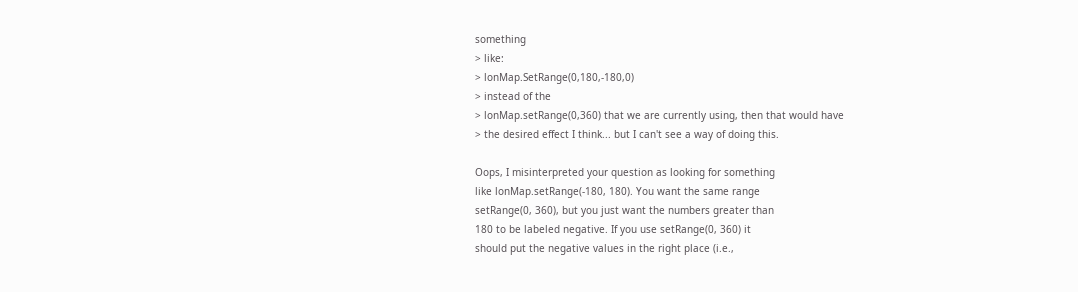something
> like:
> lonMap.SetRange(0,180,-180,0)
> instead of the
> lonMap.setRange(0,360) that we are currently using, then that would have
> the desired effect I think... but I can't see a way of doing this.

Oops, I misinterpreted your question as looking for something
like lonMap.setRange(-180, 180). You want the same range
setRange(0, 360), but you just want the numbers greater than
180 to be labeled negative. If you use setRange(0, 360) it
should put the negative values in the right place (i.e.,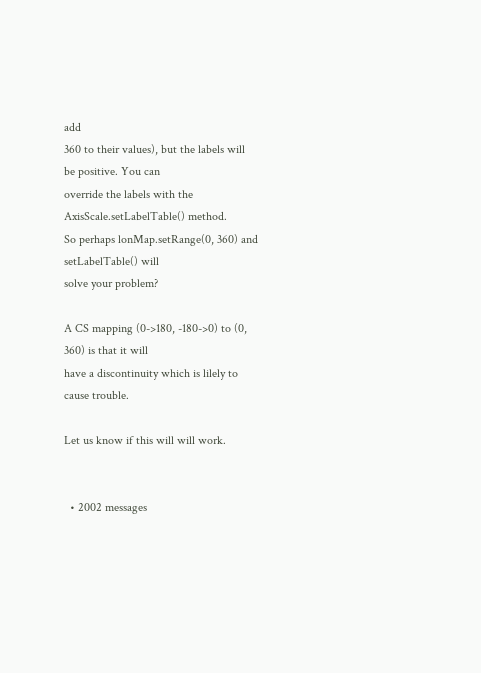add
360 to their values), but the labels will be positive. You can
override the labels with the AxisScale.setLabelTable() method.
So perhaps lonMap.setRange(0, 360) and setLabelTable() will
solve your problem?

A CS mapping (0->180, -180->0) to (0, 360) is that it will
have a discontinuity which is lilely to cause trouble.

Let us know if this will will work.


  • 2002 messages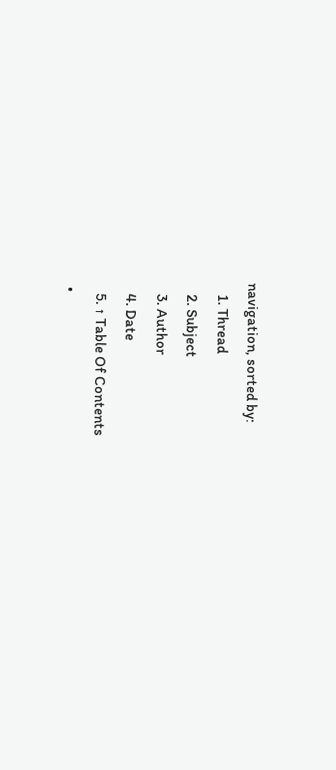navigation, sorted by:
    1. Thread
    2. Subject
    3. Author
    4. Date
    5. ↑ Table Of Contents
  •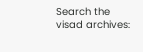Search the visad archives: